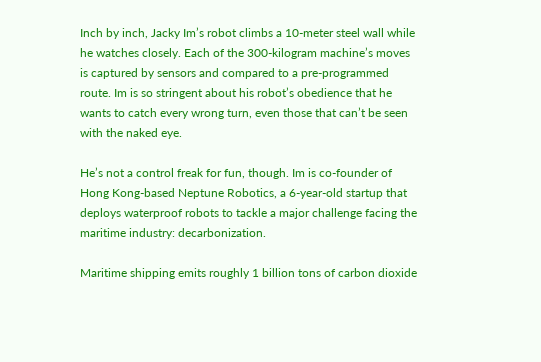Inch by inch, Jacky Im’s robot climbs a 10-meter steel wall while he watches closely. Each of the 300-kilogram machine’s moves is captured by sensors and compared to a pre-programmed route. Im is so stringent about his robot’s obedience that he wants to catch every wrong turn, even those that can’t be seen with the naked eye.

He’s not a control freak for fun, though. Im is co-founder of Hong Kong-based Neptune Robotics, a 6-year-old startup that deploys waterproof robots to tackle a major challenge facing the maritime industry: decarbonization.

Maritime shipping emits roughly 1 billion tons of carbon dioxide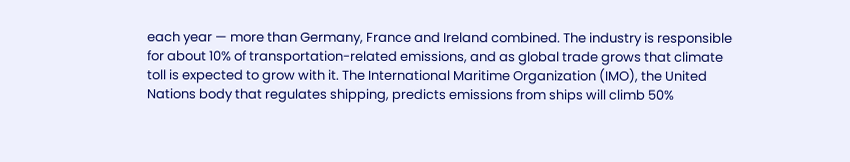each year — more than Germany, France and Ireland combined. The industry is responsible for about 10% of transportation-related emissions, and as global trade grows that climate toll is expected to grow with it. The International Maritime Organization (IMO), the United Nations body that regulates shipping, predicts emissions from ships will climb 50%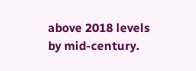above 2018 levels by mid-century.